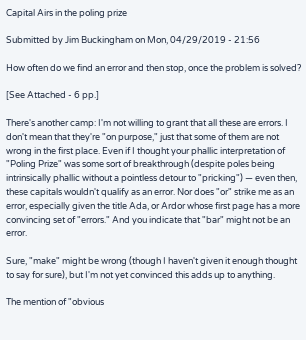Capital Airs in the poling prize

Submitted by Jim Buckingham on Mon, 04/29/2019 - 21:56

How often do we find an error and then stop, once the problem is solved?

[See Attached - 6 pp.]

There's another camp: I'm not willing to grant that all these are errors. I don't mean that they're "on purpose," just that some of them are not wrong in the first place. Even if I thought your phallic interpretation of "Poling Prize" was some sort of breakthrough (despite poles being intrinsically phallic without a pointless detour to "pricking") — even then, these capitals wouldn't qualify as an error. Nor does "or" strike me as an error, especially given the title Ada, or Ardor whose first page has a more convincing set of "errors." And you indicate that "bar" might not be an error.

Sure, "make" might be wrong (though I haven't given it enough thought to say for sure), but I'm not yet convinced this adds up to anything.

The mention of "obvious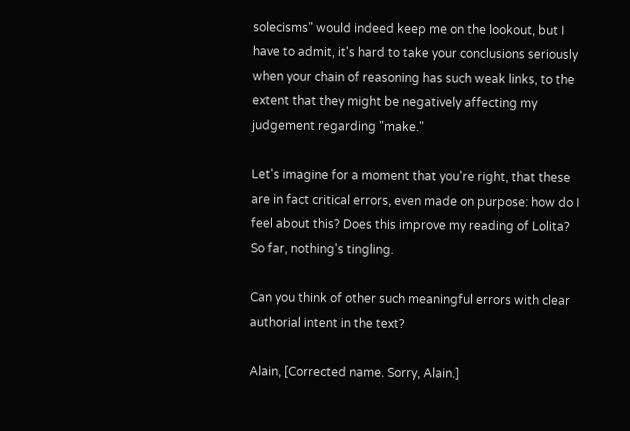solecisms" would indeed keep me on the lookout, but I have to admit, it's hard to take your conclusions seriously when your chain of reasoning has such weak links, to the extent that they might be negatively affecting my judgement regarding "make."

Let's imagine for a moment that you're right, that these are in fact critical errors, even made on purpose: how do I feel about this? Does this improve my reading of Lolita? So far, nothing's tingling.

Can you think of other such meaningful errors with clear authorial intent in the text?

Alain, [Corrected name. Sorry, Alain.]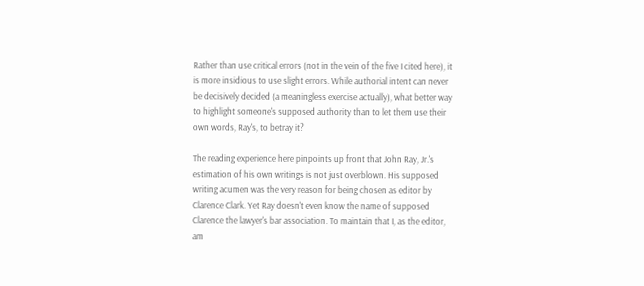Rather than use critical errors (not in the vein of the five I cited here), it is more insidious to use slight errors. While authorial intent can never be decisively decided (a meaningless exercise actually), what better way to highlight someone's supposed authority than to let them use their own words, Ray's, to betray it?

The reading experience here pinpoints up front that John Ray, Jr.'s estimation of his own writings is not just overblown. His supposed writing acumen was the very reason for being chosen as editor by Clarence Clark. Yet Ray doesn't even know the name of supposed Clarence the lawyer's bar association. To maintain that I, as the editor, am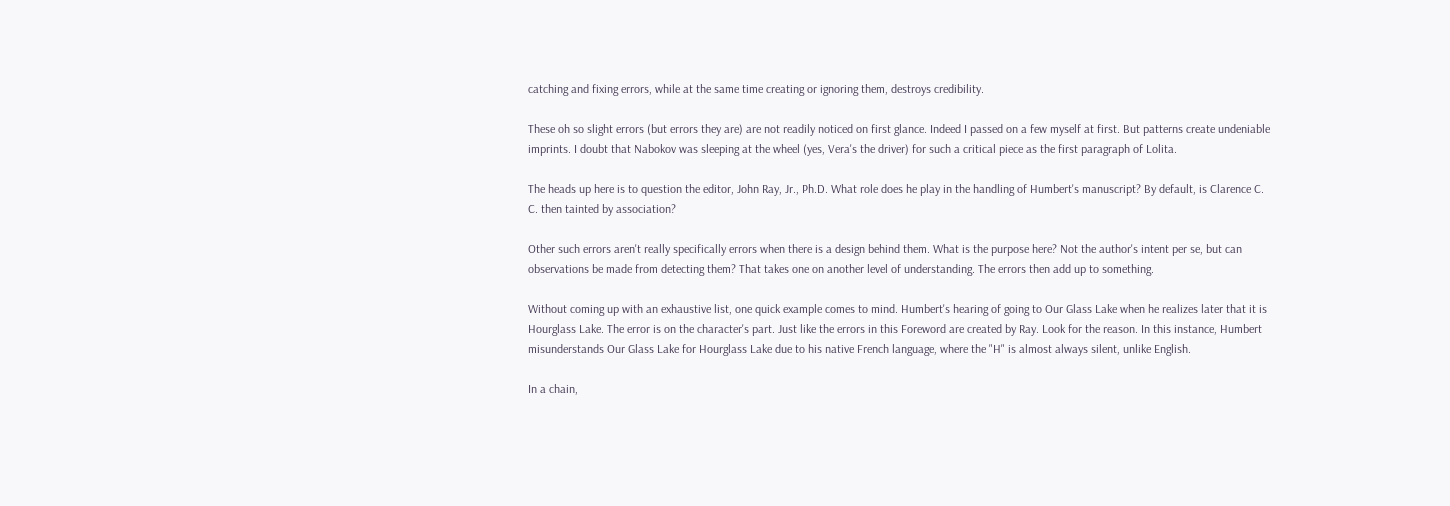catching and fixing errors, while at the same time creating or ignoring them, destroys credibility.

These oh so slight errors (but errors they are) are not readily noticed on first glance. Indeed I passed on a few myself at first. But patterns create undeniable imprints. I doubt that Nabokov was sleeping at the wheel (yes, Vera's the driver) for such a critical piece as the first paragraph of Lolita.

The heads up here is to question the editor, John Ray, Jr., Ph.D. What role does he play in the handling of Humbert's manuscript? By default, is Clarence C. C. then tainted by association?

Other such errors aren't really specifically errors when there is a design behind them. What is the purpose here? Not the author's intent per se, but can observations be made from detecting them? That takes one on another level of understanding. The errors then add up to something.

Without coming up with an exhaustive list, one quick example comes to mind. Humbert's hearing of going to Our Glass Lake when he realizes later that it is Hourglass Lake. The error is on the character's part. Just like the errors in this Foreword are created by Ray. Look for the reason. In this instance, Humbert misunderstands Our Glass Lake for Hourglass Lake due to his native French language, where the "H" is almost always silent, unlike English.

In a chain,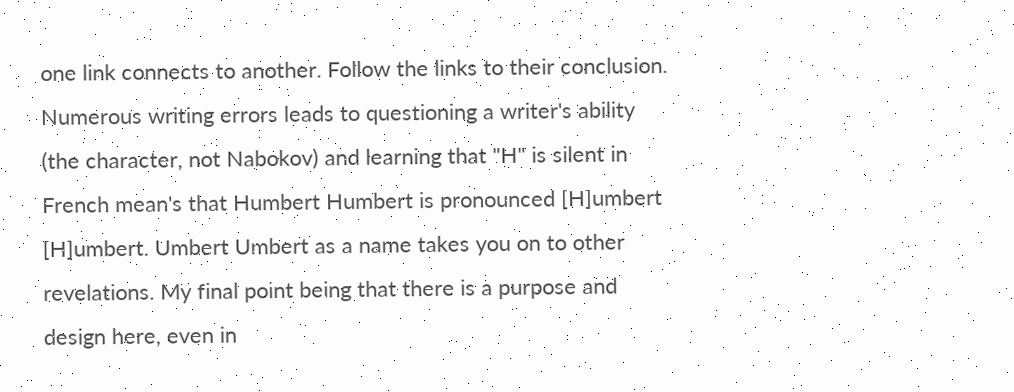one link connects to another. Follow the links to their conclusion. Numerous writing errors leads to questioning a writer's ability (the character, not Nabokov) and learning that "H" is silent in French mean's that Humbert Humbert is pronounced [H]umbert [H]umbert. Umbert Umbert as a name takes you on to other revelations. My final point being that there is a purpose and design here, even in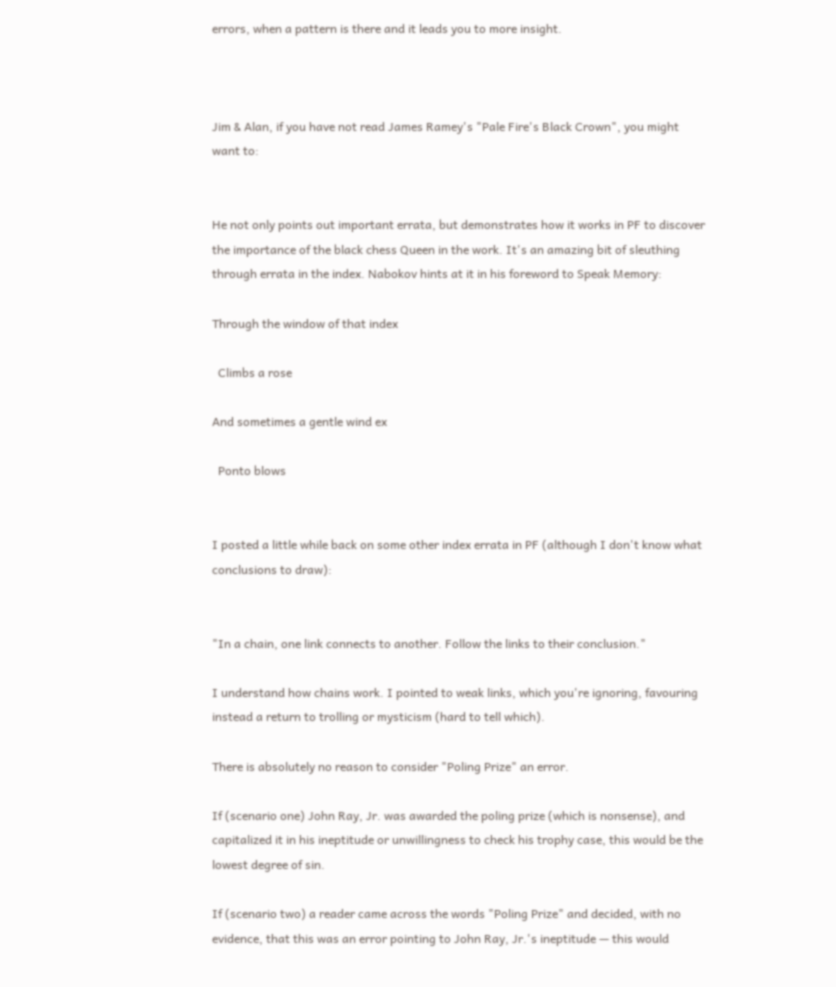errors, when a pattern is there and it leads you to more insight.



Jim & Alan, if you have not read James Ramey's "Pale Fire's Black Crown", you might want to:


He not only points out important errata, but demonstrates how it works in PF to discover the importance of the black chess Queen in the work. It's an amazing bit of sleuthing through errata in the index. Nabokov hints at it in his foreword to Speak Memory:

Through the window of that index

  Climbs a rose

And sometimes a gentle wind ex

  Ponto blows


I posted a little while back on some other index errata in PF (although I don't know what conclusions to draw):


"In a chain, one link connects to another. Follow the links to their conclusion."

I understand how chains work. I pointed to weak links, which you're ignoring, favouring instead a return to trolling or mysticism (hard to tell which).

There is absolutely no reason to consider "Poling Prize" an error.

If (scenario one) John Ray, Jr. was awarded the poling prize (which is nonsense), and capitalized it in his ineptitude or unwillingness to check his trophy case, this would be the lowest degree of sin.

If (scenario two) a reader came across the words "Poling Prize" and decided, with no evidence, that this was an error pointing to John Ray, Jr.'s ineptitude — this would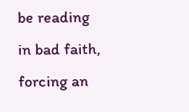be reading in bad faith, forcing an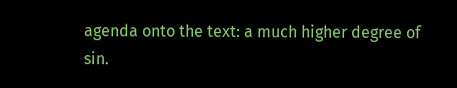agenda onto the text: a much higher degree of sin.